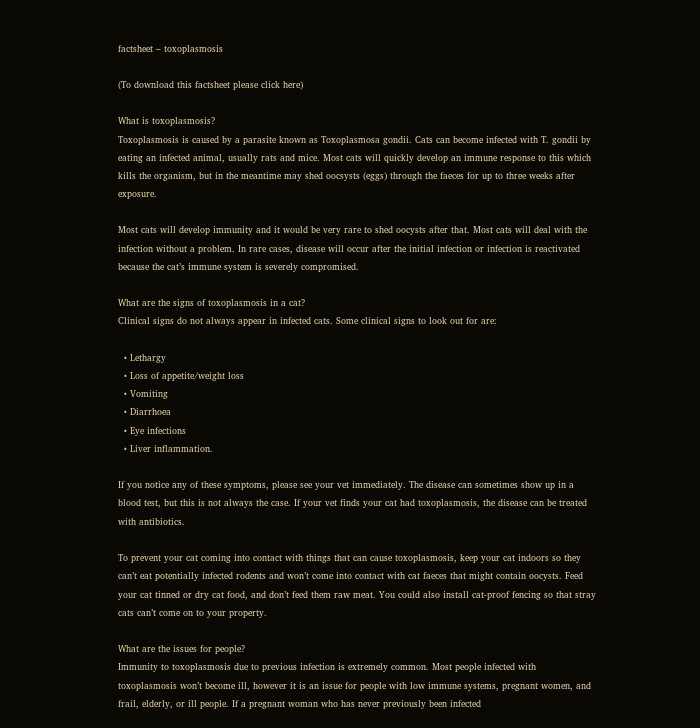factsheet – toxoplasmosis

(To download this factsheet please click here)

What is toxoplasmosis?
Toxoplasmosis is caused by a parasite known as Toxoplasmosa gondii. Cats can become infected with T. gondii by eating an infected animal, usually rats and mice. Most cats will quickly develop an immune response to this which kills the organism, but in the meantime may shed oocsysts (eggs) through the faeces for up to three weeks after exposure.

Most cats will develop immunity and it would be very rare to shed oocysts after that. Most cats will deal with the infection without a problem. In rare cases, disease will occur after the initial infection or infection is reactivated because the cat’s immune system is severely compromised.

What are the signs of toxoplasmosis in a cat?
Clinical signs do not always appear in infected cats. Some clinical signs to look out for are:

  • Lethargy
  • Loss of appetite/weight loss
  • Vomiting
  • Diarrhoea
  • Eye infections
  • Liver inflammation.

If you notice any of these symptoms, please see your vet immediately. The disease can sometimes show up in a blood test, but this is not always the case. If your vet finds your cat had toxoplasmosis, the disease can be treated with antibiotics.

To prevent your cat coming into contact with things that can cause toxoplasmosis, keep your cat indoors so they can’t eat potentially infected rodents and won’t come into contact with cat faeces that might contain oocysts. Feed your cat tinned or dry cat food, and don’t feed them raw meat. You could also install cat-proof fencing so that stray cats can’t come on to your property.

What are the issues for people?
Immunity to toxoplasmosis due to previous infection is extremely common. Most people infected with toxoplasmosis won’t become ill, however it is an issue for people with low immune systems, pregnant women, and frail, elderly, or ill people. If a pregnant woman who has never previously been infected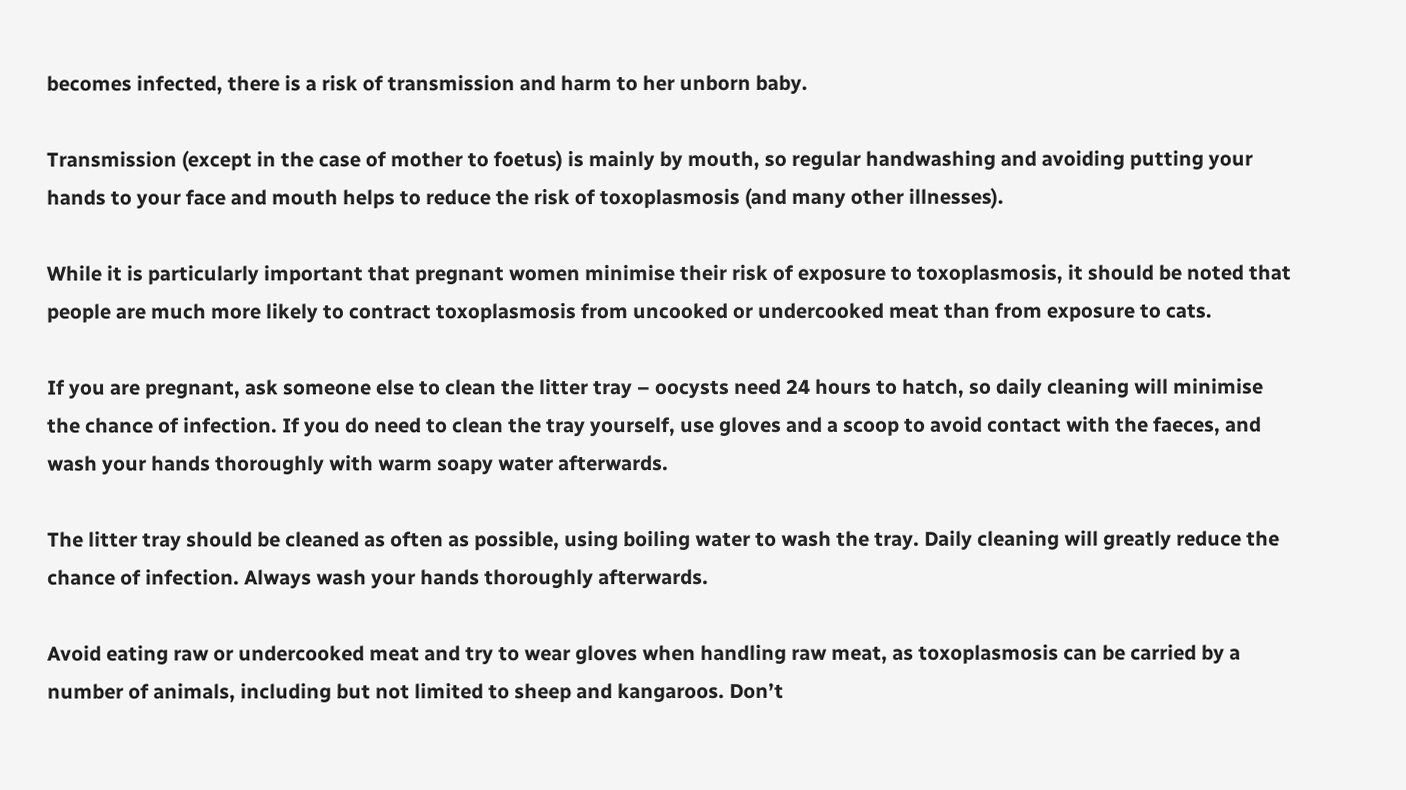becomes infected, there is a risk of transmission and harm to her unborn baby.

Transmission (except in the case of mother to foetus) is mainly by mouth, so regular handwashing and avoiding putting your hands to your face and mouth helps to reduce the risk of toxoplasmosis (and many other illnesses).

While it is particularly important that pregnant women minimise their risk of exposure to toxoplasmosis, it should be noted that people are much more likely to contract toxoplasmosis from uncooked or undercooked meat than from exposure to cats.

If you are pregnant, ask someone else to clean the litter tray – oocysts need 24 hours to hatch, so daily cleaning will minimise the chance of infection. If you do need to clean the tray yourself, use gloves and a scoop to avoid contact with the faeces, and wash your hands thoroughly with warm soapy water afterwards.

The litter tray should be cleaned as often as possible, using boiling water to wash the tray. Daily cleaning will greatly reduce the chance of infection. Always wash your hands thoroughly afterwards.

Avoid eating raw or undercooked meat and try to wear gloves when handling raw meat, as toxoplasmosis can be carried by a number of animals, including but not limited to sheep and kangaroos. Don’t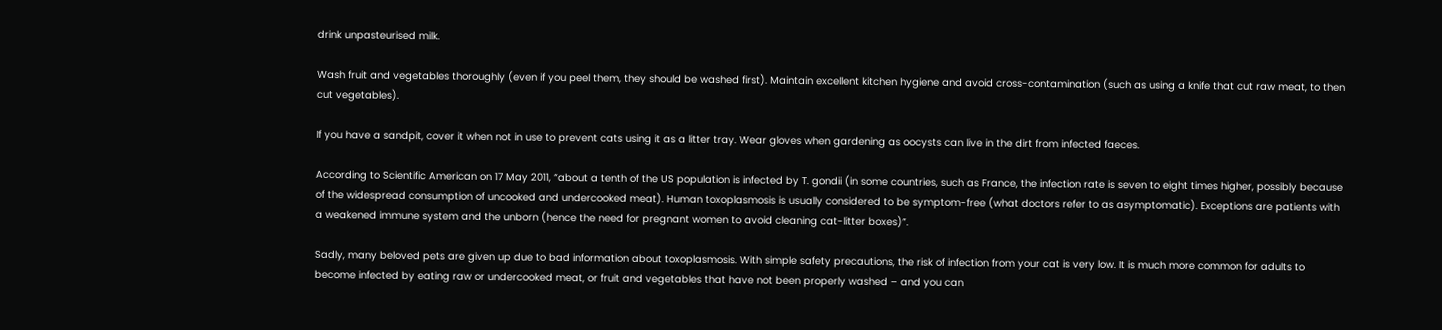drink unpasteurised milk.

Wash fruit and vegetables thoroughly (even if you peel them, they should be washed first). Maintain excellent kitchen hygiene and avoid cross-contamination (such as using a knife that cut raw meat, to then cut vegetables).

If you have a sandpit, cover it when not in use to prevent cats using it as a litter tray. Wear gloves when gardening as oocysts can live in the dirt from infected faeces.

According to Scientific American on 17 May 2011, “about a tenth of the US population is infected by T. gondii (in some countries, such as France, the infection rate is seven to eight times higher, possibly because of the widespread consumption of uncooked and undercooked meat). Human toxoplasmosis is usually considered to be symptom-free (what doctors refer to as asymptomatic). Exceptions are patients with a weakened immune system and the unborn (hence the need for pregnant women to avoid cleaning cat-litter boxes)”.

Sadly, many beloved pets are given up due to bad information about toxoplasmosis. With simple safety precautions, the risk of infection from your cat is very low. It is much more common for adults to become infected by eating raw or undercooked meat, or fruit and vegetables that have not been properly washed – and you can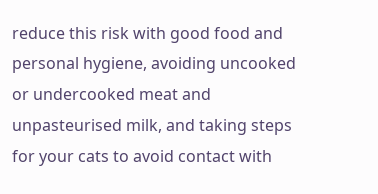reduce this risk with good food and personal hygiene, avoiding uncooked or undercooked meat and unpasteurised milk, and taking steps for your cats to avoid contact with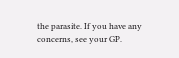the parasite. If you have any concerns, see your GP.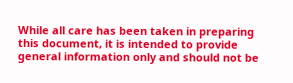While all care has been taken in preparing this document, it is intended to provide general information only and should not be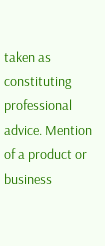taken as constituting professional advice. Mention of a product or business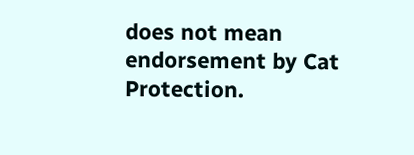does not mean endorsement by Cat Protection.